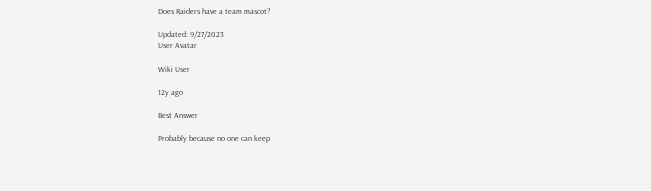Does Raiders have a team mascot?

Updated: 9/27/2023
User Avatar

Wiki User

12y ago

Best Answer

Probably because no one can keep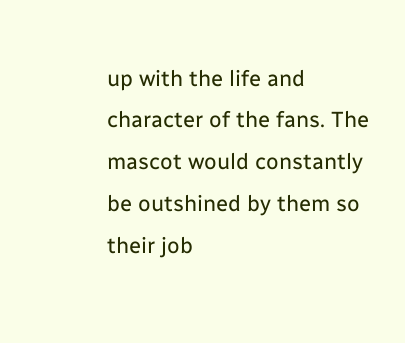up with the life and character of the fans. The mascot would constantly be outshined by them so their job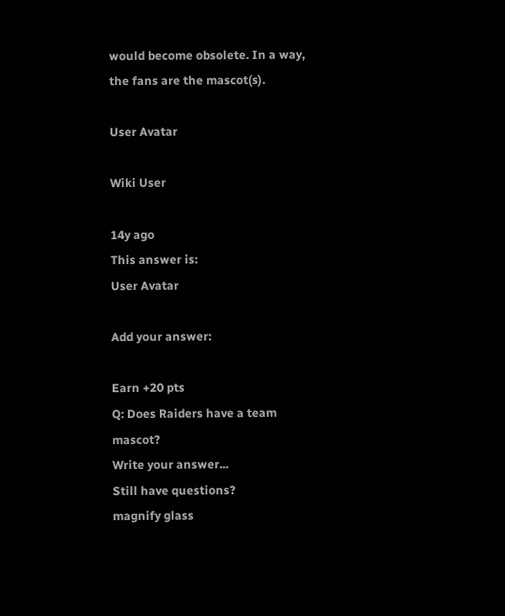would become obsolete. In a way, the fans are the mascot(s).

User Avatar

Wiki User

14y ago
This answer is:
User Avatar

Add your answer:

Earn +20 pts
Q: Does Raiders have a team mascot?
Write your answer...
Still have questions?
magnify glass